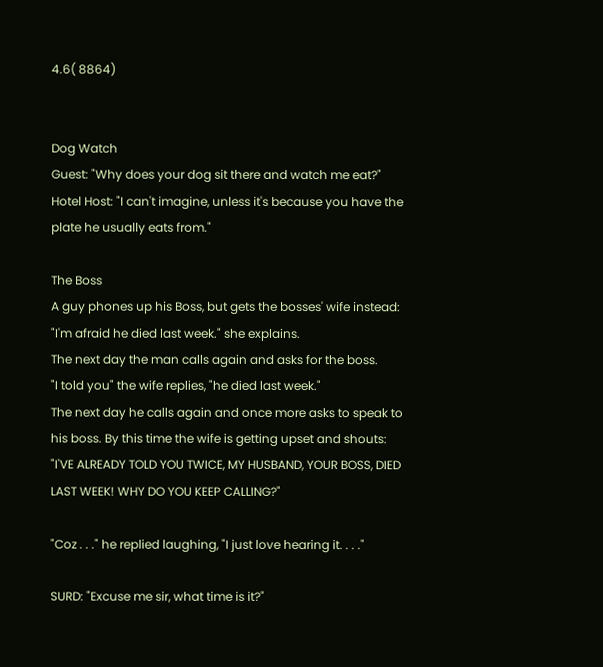4.6( 8864)


Dog Watch
Guest: "Why does your dog sit there and watch me eat?"
Hotel Host: "I can't imagine, unless it's because you have the plate he usually eats from."

The Boss
A guy phones up his Boss, but gets the bosses' wife instead: "I'm afraid he died last week." she explains.
The next day the man calls again and asks for the boss.
"I told you" the wife replies, "he died last week."
The next day he calls again and once more asks to speak to his boss. By this time the wife is getting upset and shouts: "I'VE ALREADY TOLD YOU TWICE, MY HUSBAND, YOUR BOSS, DIED LAST WEEK! WHY DO YOU KEEP CALLING?"

"Coz . . ." he replied laughing, "I just love hearing it. . . ."

SURD: "Excuse me sir, what time is it?"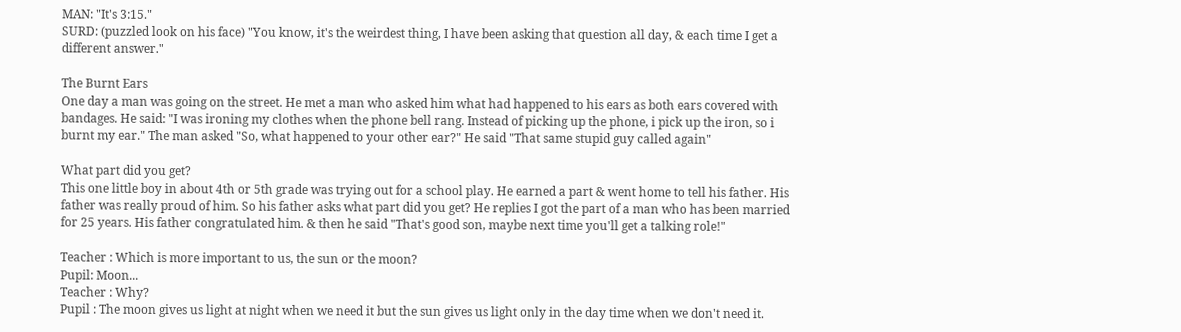MAN: "It's 3:15."
SURD: (puzzled look on his face) "You know, it's the weirdest thing, I have been asking that question all day, & each time I get a different answer."

The Burnt Ears
One day a man was going on the street. He met a man who asked him what had happened to his ears as both ears covered with bandages. He said: "I was ironing my clothes when the phone bell rang. Instead of picking up the phone, i pick up the iron, so i burnt my ear." The man asked "So, what happened to your other ear?" He said "That same stupid guy called again"

What part did you get?
This one little boy in about 4th or 5th grade was trying out for a school play. He earned a part & went home to tell his father. His father was really proud of him. So his father asks what part did you get? He replies I got the part of a man who has been married for 25 years. His father congratulated him. & then he said "That's good son, maybe next time you'll get a talking role!"

Teacher : Which is more important to us, the sun or the moon?
Pupil: Moon...
Teacher : Why?
Pupil : The moon gives us light at night when we need it but the sun gives us light only in the day time when we don't need it.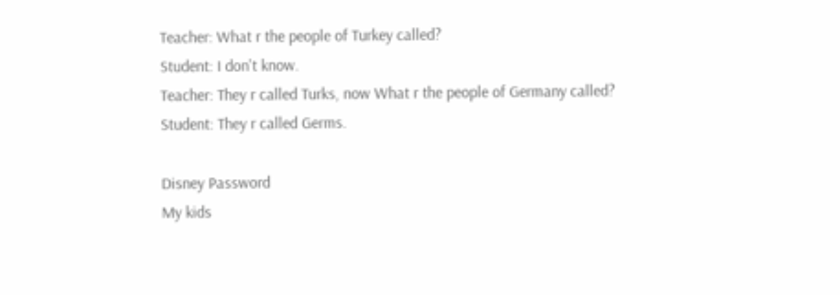Teacher: What r the people of Turkey called?
Student: I don't know.
Teacher: They r called Turks, now What r the people of Germany called?
Student: They r called Germs.

Disney Password
My kids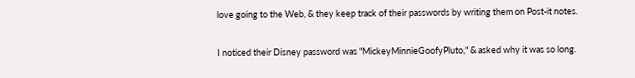love going to the Web, & they keep track of their passwords by writing them on Post-it notes.

I noticed their Disney password was "MickeyMinnieGoofyPluto," & asked why it was so long.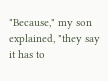"Because," my son explained, "they say it has to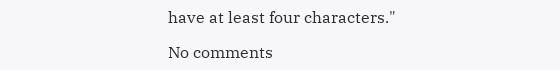have at least four characters."

No comments